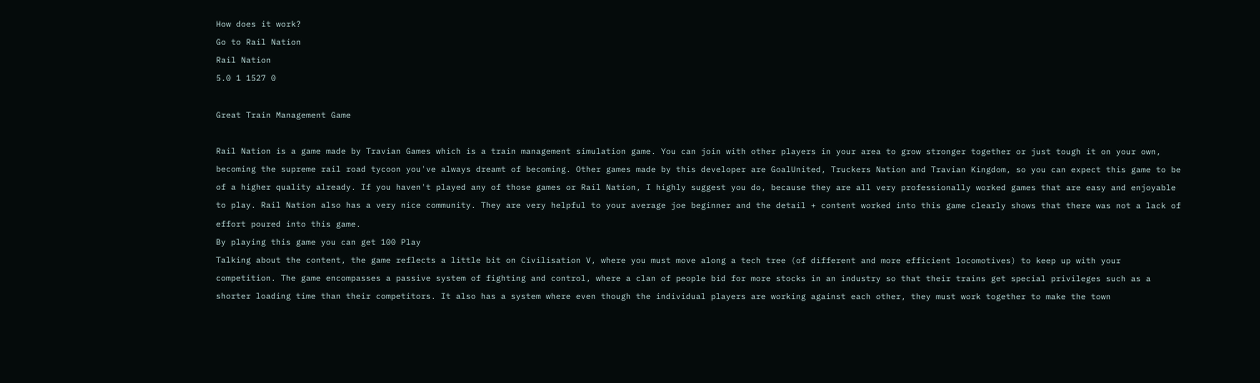How does it work?
Go to Rail Nation
Rail Nation
5.0 1 1527 0

Great Train Management Game

Rail Nation is a game made by Travian Games which is a train management simulation game. You can join with other players in your area to grow stronger together or just tough it on your own, becoming the supreme rail road tycoon you've always dreamt of becoming. Other games made by this developer are GoalUnited, Truckers Nation and Travian Kingdom, so you can expect this game to be of a higher quality already. If you haven't played any of those games or Rail Nation, I highly suggest you do, because they are all very professionally worked games that are easy and enjoyable to play. Rail Nation also has a very nice community. They are very helpful to your average joe beginner and the detail + content worked into this game clearly shows that there was not a lack of effort poured into this game.
By playing this game you can get 100 Play
Talking about the content, the game reflects a little bit on Civilisation V, where you must move along a tech tree (of different and more efficient locomotives) to keep up with your competition. The game encompasses a passive system of fighting and control, where a clan of people bid for more stocks in an industry so that their trains get special privileges such as a shorter loading time than their competitors. It also has a system where even though the individual players are working against each other, they must work together to make the town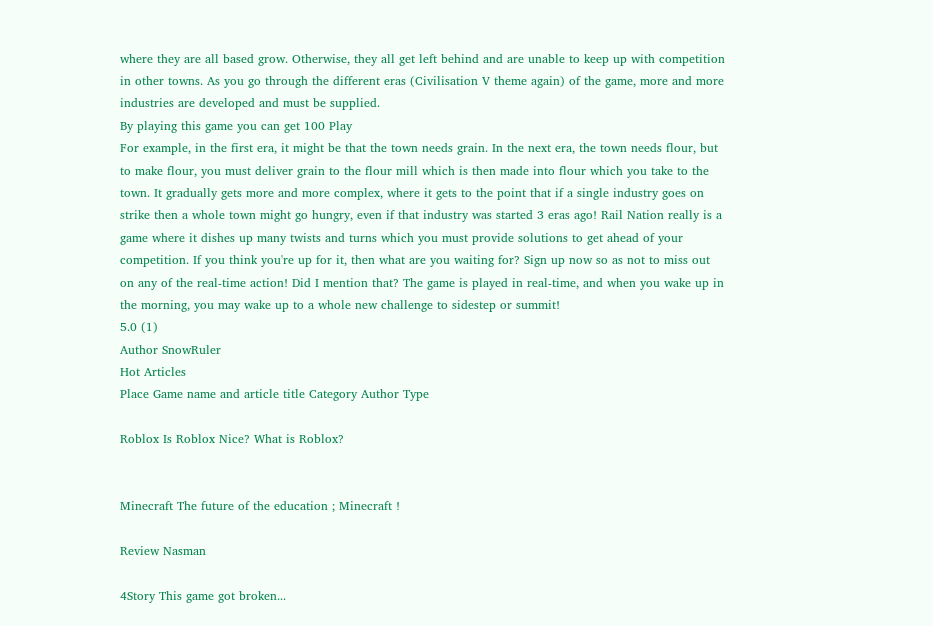where they are all based grow. Otherwise, they all get left behind and are unable to keep up with competition in other towns. As you go through the different eras (Civilisation V theme again) of the game, more and more industries are developed and must be supplied.
By playing this game you can get 100 Play
For example, in the first era, it might be that the town needs grain. In the next era, the town needs flour, but to make flour, you must deliver grain to the flour mill which is then made into flour which you take to the town. It gradually gets more and more complex, where it gets to the point that if a single industry goes on strike then a whole town might go hungry, even if that industry was started 3 eras ago! Rail Nation really is a game where it dishes up many twists and turns which you must provide solutions to get ahead of your competition. If you think you're up for it, then what are you waiting for? Sign up now so as not to miss out on any of the real-time action! Did I mention that? The game is played in real-time, and when you wake up in the morning, you may wake up to a whole new challenge to sidestep or summit!
5.0 (1)
Author SnowRuler
Hot Articles
Place Game name and article title Category Author Type

Roblox Is Roblox Nice? What is Roblox?


Minecraft The future of the education ; Minecraft !

Review Nasman

4Story This game got broken...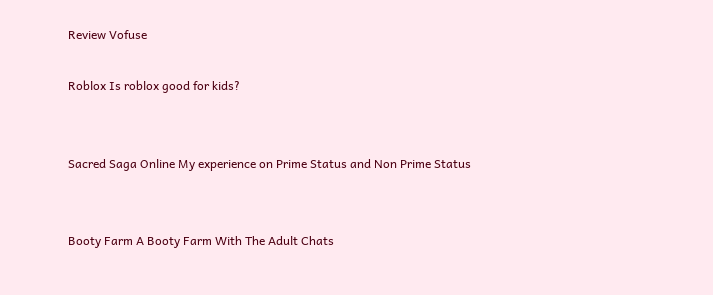Review Vofuse

Roblox Is roblox good for kids?


Sacred Saga Online My experience on Prime Status and Non Prime Status


Booty Farm A Booty Farm With The Adult Chats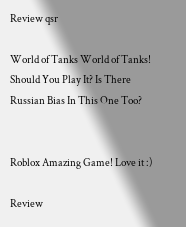Review qsr

World of Tanks World of Tanks! Should You Play It? Is There Russian Bias In This One Too?


Roblox Amazing Game! Love it :)

Review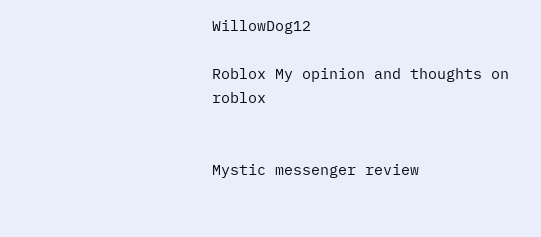WillowDog12

Roblox My opinion and thoughts on roblox


Mystic messenger review